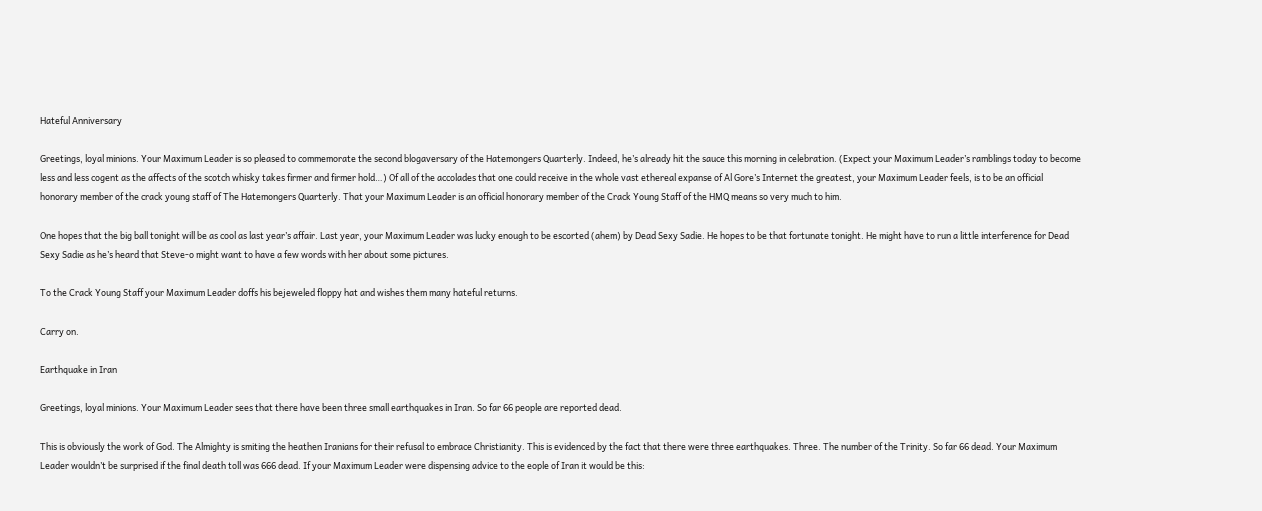Hateful Anniversary

Greetings, loyal minions. Your Maximum Leader is so pleased to commemorate the second blogaversary of the Hatemongers Quarterly. Indeed, he’s already hit the sauce this morning in celebration. (Expect your Maximum Leader’s ramblings today to become less and less cogent as the affects of the scotch whisky takes firmer and firmer hold…) Of all of the accolades that one could receive in the whole vast ethereal expanse of Al Gore’s Internet the greatest, your Maximum Leader feels, is to be an official honorary member of the crack young staff of The Hatemongers Quarterly. That your Maximum Leader is an official honorary member of the Crack Young Staff of the HMQ means so very much to him.

One hopes that the big ball tonight will be as cool as last year’s affair. Last year, your Maximum Leader was lucky enough to be escorted (ahem) by Dead Sexy Sadie. He hopes to be that fortunate tonight. He might have to run a little interference for Dead Sexy Sadie as he’s heard that Steve-o might want to have a few words with her about some pictures.

To the Crack Young Staff your Maximum Leader doffs his bejeweled floppy hat and wishes them many hateful returns.

Carry on.

Earthquake in Iran

Greetings, loyal minions. Your Maximum Leader sees that there have been three small earthquakes in Iran. So far 66 people are reported dead.

This is obviously the work of God. The Almighty is smiting the heathen Iranians for their refusal to embrace Christianity. This is evidenced by the fact that there were three earthquakes. Three. The number of the Trinity. So far 66 dead. Your Maximum Leader wouldn’t be surprised if the final death toll was 666 dead. If your Maximum Leader were dispensing advice to the eople of Iran it would be this: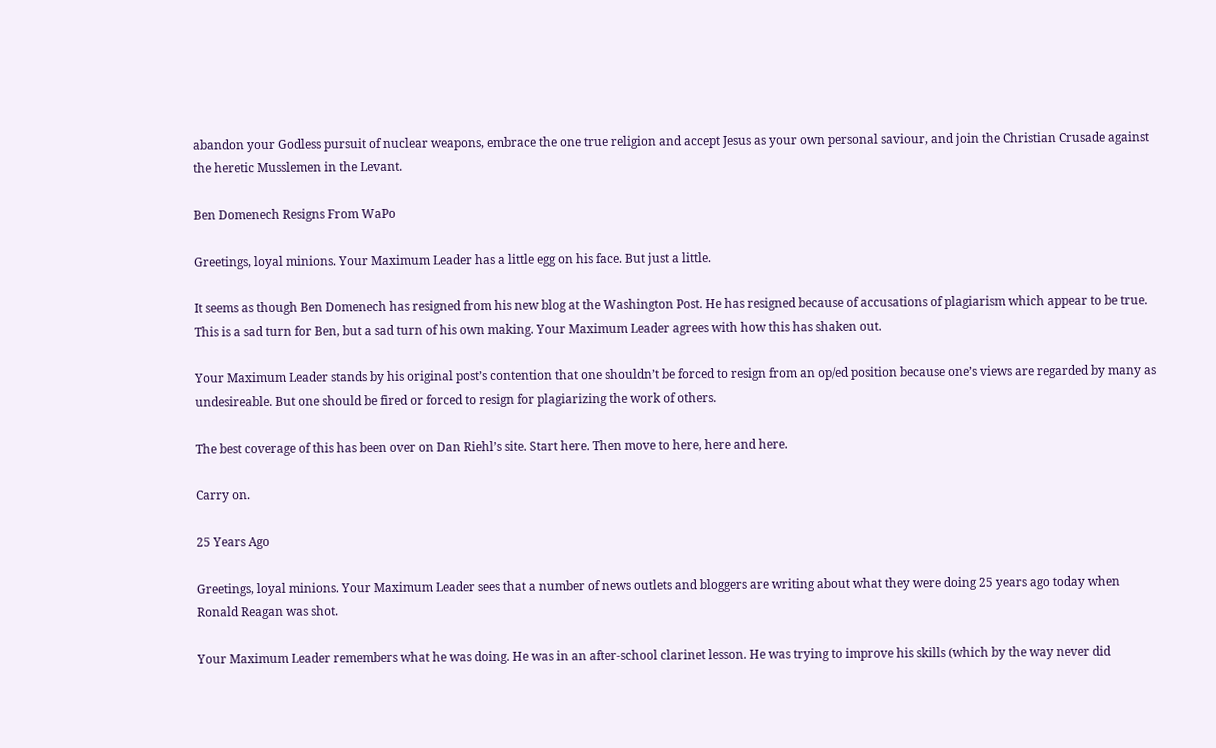abandon your Godless pursuit of nuclear weapons, embrace the one true religion and accept Jesus as your own personal saviour, and join the Christian Crusade against the heretic Musslemen in the Levant.

Ben Domenech Resigns From WaPo

Greetings, loyal minions. Your Maximum Leader has a little egg on his face. But just a little.

It seems as though Ben Domenech has resigned from his new blog at the Washington Post. He has resigned because of accusations of plagiarism which appear to be true. This is a sad turn for Ben, but a sad turn of his own making. Your Maximum Leader agrees with how this has shaken out.

Your Maximum Leader stands by his original post’s contention that one shouldn’t be forced to resign from an op/ed position because one’s views are regarded by many as undesireable. But one should be fired or forced to resign for plagiarizing the work of others.

The best coverage of this has been over on Dan Riehl’s site. Start here. Then move to here, here and here.

Carry on.

25 Years Ago

Greetings, loyal minions. Your Maximum Leader sees that a number of news outlets and bloggers are writing about what they were doing 25 years ago today when Ronald Reagan was shot.

Your Maximum Leader remembers what he was doing. He was in an after-school clarinet lesson. He was trying to improve his skills (which by the way never did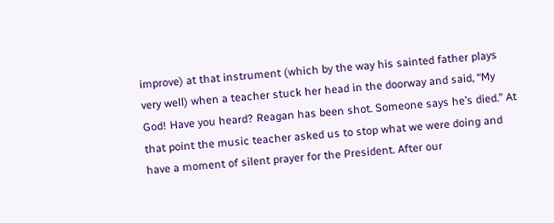improve) at that instrument (which by the way his sainted father plays very well) when a teacher stuck her head in the doorway and said, “My God! Have you heard? Reagan has been shot. Someone says he’s died.” At that point the music teacher asked us to stop what we were doing and have a moment of silent prayer for the President. After our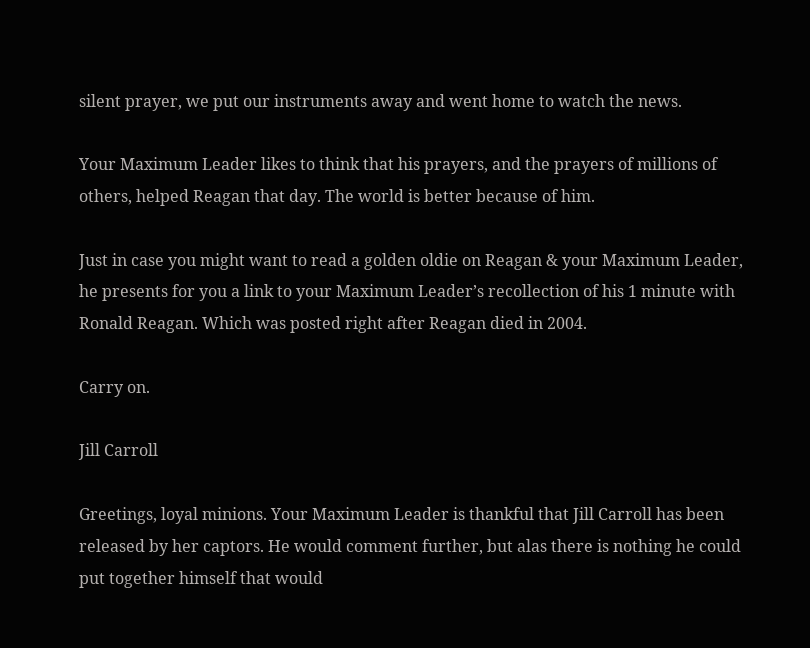silent prayer, we put our instruments away and went home to watch the news.

Your Maximum Leader likes to think that his prayers, and the prayers of millions of others, helped Reagan that day. The world is better because of him.

Just in case you might want to read a golden oldie on Reagan & your Maximum Leader, he presents for you a link to your Maximum Leader’s recollection of his 1 minute with Ronald Reagan. Which was posted right after Reagan died in 2004.

Carry on.

Jill Carroll

Greetings, loyal minions. Your Maximum Leader is thankful that Jill Carroll has been released by her captors. He would comment further, but alas there is nothing he could put together himself that would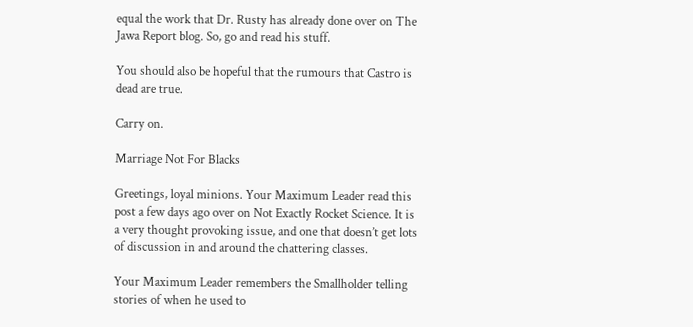equal the work that Dr. Rusty has already done over on The Jawa Report blog. So, go and read his stuff.

You should also be hopeful that the rumours that Castro is dead are true.

Carry on.

Marriage Not For Blacks

Greetings, loyal minions. Your Maximum Leader read this post a few days ago over on Not Exactly Rocket Science. It is a very thought provoking issue, and one that doesn’t get lots of discussion in and around the chattering classes.

Your Maximum Leader remembers the Smallholder telling stories of when he used to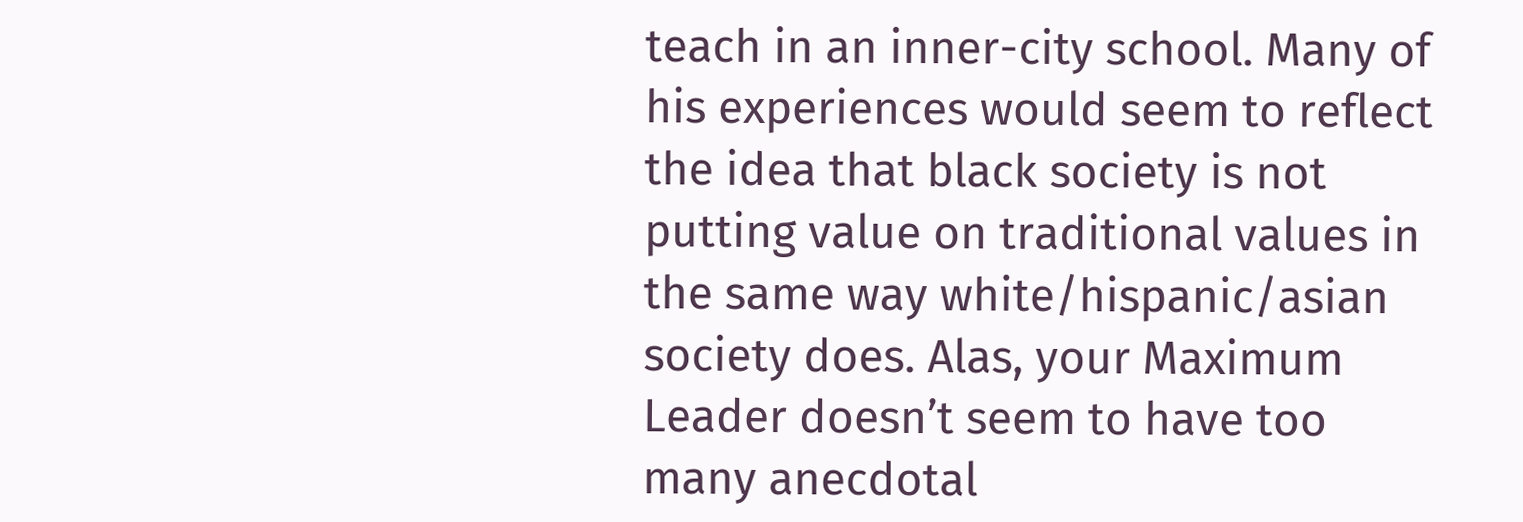teach in an inner-city school. Many of his experiences would seem to reflect the idea that black society is not putting value on traditional values in the same way white/hispanic/asian society does. Alas, your Maximum Leader doesn’t seem to have too many anecdotal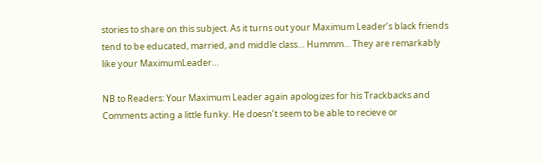stories to share on this subject. As it turns out your Maximum Leader’s black friends tend to be educated, married, and middle class… Hummm… They are remarkably like your MaximumLeader…

NB to Readers: Your Maximum Leader again apologizes for his Trackbacks and Comments acting a little funky. He doesn’t seem to be able to recieve or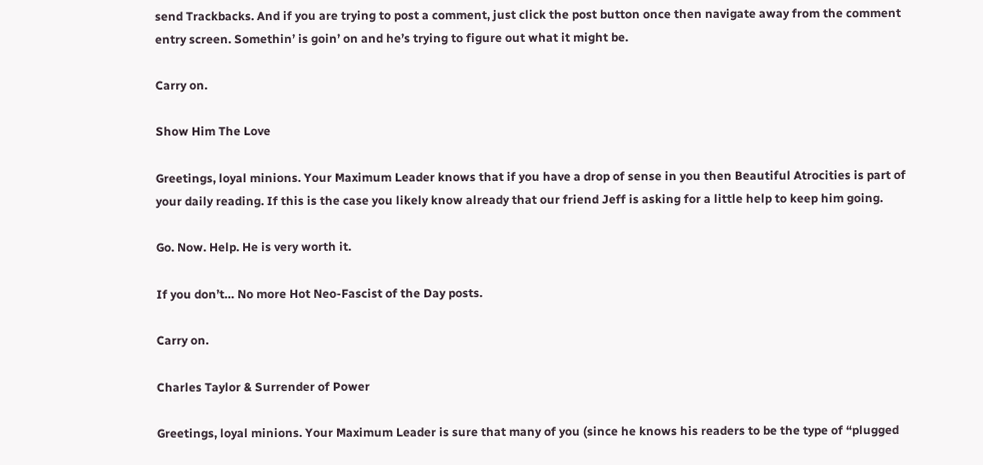send Trackbacks. And if you are trying to post a comment, just click the post button once then navigate away from the comment entry screen. Somethin’ is goin’ on and he’s trying to figure out what it might be.

Carry on.

Show Him The Love

Greetings, loyal minions. Your Maximum Leader knows that if you have a drop of sense in you then Beautiful Atrocities is part of your daily reading. If this is the case you likely know already that our friend Jeff is asking for a little help to keep him going.

Go. Now. Help. He is very worth it.

If you don’t… No more Hot Neo-Fascist of the Day posts.

Carry on.

Charles Taylor & Surrender of Power

Greetings, loyal minions. Your Maximum Leader is sure that many of you (since he knows his readers to be the type of “plugged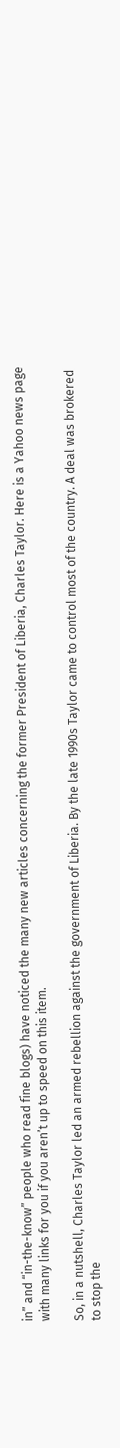in” and “in-the-know” people who read fine blogs) have noticed the many new articles concerning the former President of Liberia, Charles Taylor. Here is a Yahoo news page with many links for you if you aren’t up to speed on this item.

So, in a nutshell, Charles Taylor led an armed rebellion against the government of Liberia. By the late 1990s Taylor came to control most of the country. A deal was brokered to stop the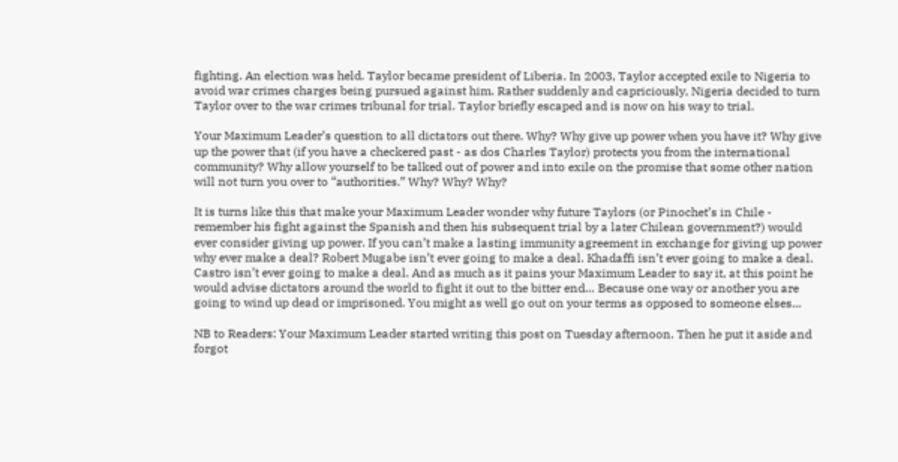fighting. An election was held. Taylor became president of Liberia. In 2003, Taylor accepted exile to Nigeria to avoid war crimes charges being pursued against him. Rather suddenly and capriciously, Nigeria decided to turn Taylor over to the war crimes tribunal for trial. Taylor briefly escaped and is now on his way to trial.

Your Maximum Leader’s question to all dictators out there. Why? Why give up power when you have it? Why give up the power that (if you have a checkered past - as dos Charles Taylor) protects you from the international community? Why allow yourself to be talked out of power and into exile on the promise that some other nation will not turn you over to “authorities.” Why? Why? Why?

It is turns like this that make your Maximum Leader wonder why future Taylors (or Pinochet’s in Chile - remember his fight against the Spanish and then his subsequent trial by a later Chilean government?) would ever consider giving up power. If you can’t make a lasting immunity agreement in exchange for giving up power why ever make a deal? Robert Mugabe isn’t ever going to make a deal. Khadaffi isn’t ever going to make a deal. Castro isn’t ever going to make a deal. And as much as it pains your Maximum Leader to say it, at this point he would advise dictators around the world to fight it out to the bitter end… Because one way or another you are going to wind up dead or imprisoned. You might as well go out on your terms as opposed to someone elses…

NB to Readers: Your Maximum Leader started writing this post on Tuesday afternoon. Then he put it aside and forgot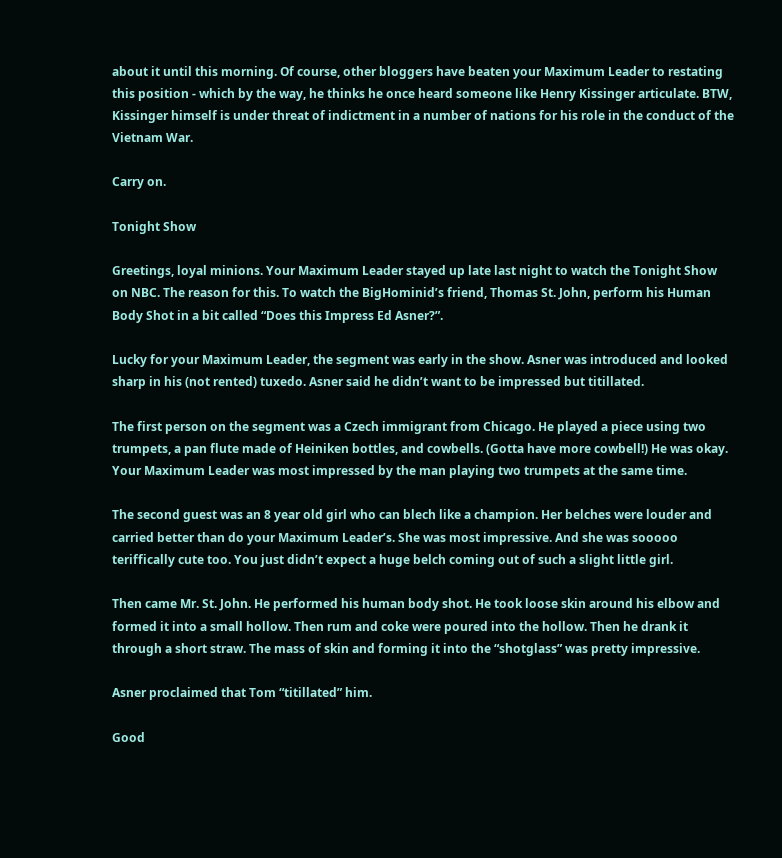about it until this morning. Of course, other bloggers have beaten your Maximum Leader to restating this position - which by the way, he thinks he once heard someone like Henry Kissinger articulate. BTW, Kissinger himself is under threat of indictment in a number of nations for his role in the conduct of the Vietnam War.

Carry on.

Tonight Show

Greetings, loyal minions. Your Maximum Leader stayed up late last night to watch the Tonight Show on NBC. The reason for this. To watch the BigHominid’s friend, Thomas St. John, perform his Human Body Shot in a bit called “Does this Impress Ed Asner?”.

Lucky for your Maximum Leader, the segment was early in the show. Asner was introduced and looked sharp in his (not rented) tuxedo. Asner said he didn’t want to be impressed but titillated.

The first person on the segment was a Czech immigrant from Chicago. He played a piece using two trumpets, a pan flute made of Heiniken bottles, and cowbells. (Gotta have more cowbell!) He was okay. Your Maximum Leader was most impressed by the man playing two trumpets at the same time.

The second guest was an 8 year old girl who can blech like a champion. Her belches were louder and carried better than do your Maximum Leader’s. She was most impressive. And she was sooooo teriffically cute too. You just didn’t expect a huge belch coming out of such a slight little girl.

Then came Mr. St. John. He performed his human body shot. He took loose skin around his elbow and formed it into a small hollow. Then rum and coke were poured into the hollow. Then he drank it through a short straw. The mass of skin and forming it into the “shotglass” was pretty impressive.

Asner proclaimed that Tom “titillated” him.

Good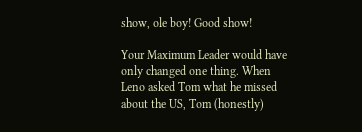show, ole boy! Good show!

Your Maximum Leader would have only changed one thing. When Leno asked Tom what he missed about the US, Tom (honestly)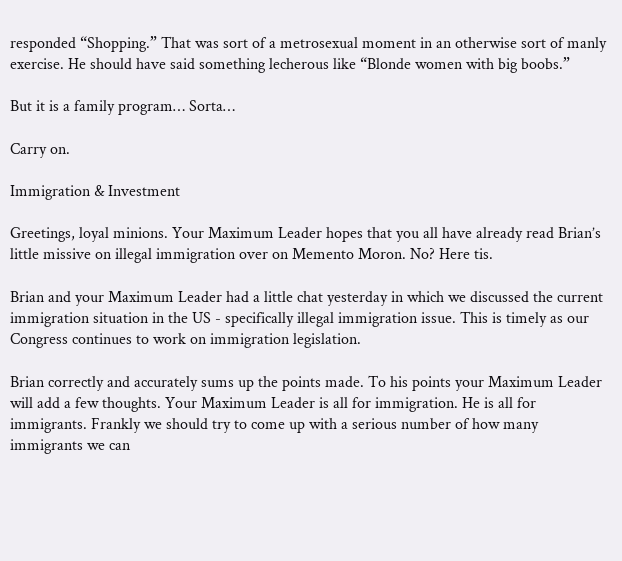responded “Shopping.” That was sort of a metrosexual moment in an otherwise sort of manly exercise. He should have said something lecherous like “Blonde women with big boobs.”

But it is a family program… Sorta…

Carry on.

Immigration & Investment

Greetings, loyal minions. Your Maximum Leader hopes that you all have already read Brian’s little missive on illegal immigration over on Memento Moron. No? Here tis.

Brian and your Maximum Leader had a little chat yesterday in which we discussed the current immigration situation in the US - specifically illegal immigration issue. This is timely as our Congress continues to work on immigration legislation.

Brian correctly and accurately sums up the points made. To his points your Maximum Leader will add a few thoughts. Your Maximum Leader is all for immigration. He is all for immigrants. Frankly we should try to come up with a serious number of how many immigrants we can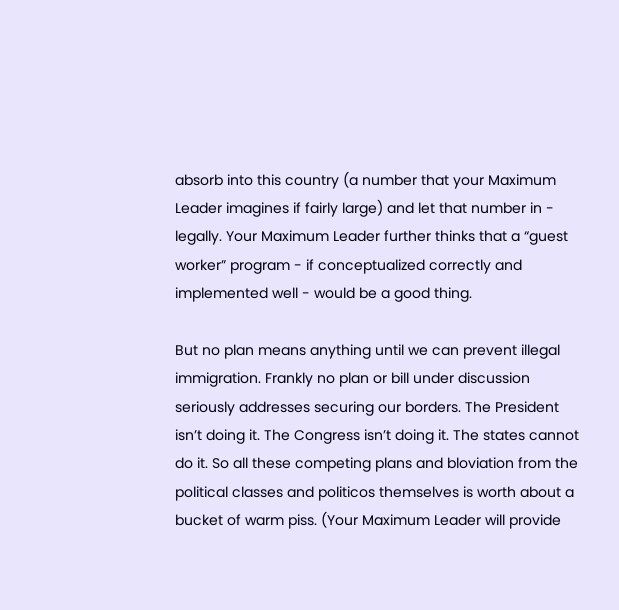absorb into this country (a number that your Maximum Leader imagines if fairly large) and let that number in - legally. Your Maximum Leader further thinks that a “guest worker” program - if conceptualized correctly and implemented well - would be a good thing.

But no plan means anything until we can prevent illegal immigration. Frankly no plan or bill under discussion seriously addresses securing our borders. The President isn’t doing it. The Congress isn’t doing it. The states cannot do it. So all these competing plans and bloviation from the political classes and politicos themselves is worth about a bucket of warm piss. (Your Maximum Leader will provide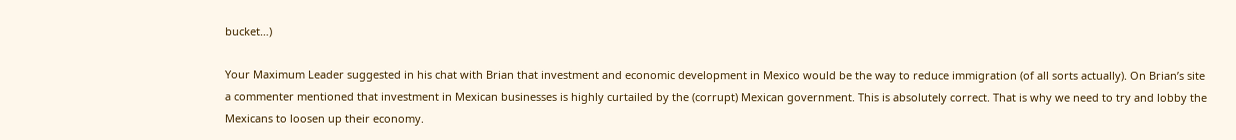bucket…)

Your Maximum Leader suggested in his chat with Brian that investment and economic development in Mexico would be the way to reduce immigration (of all sorts actually). On Brian’s site a commenter mentioned that investment in Mexican businesses is highly curtailed by the (corrupt) Mexican government. This is absolutely correct. That is why we need to try and lobby the Mexicans to loosen up their economy.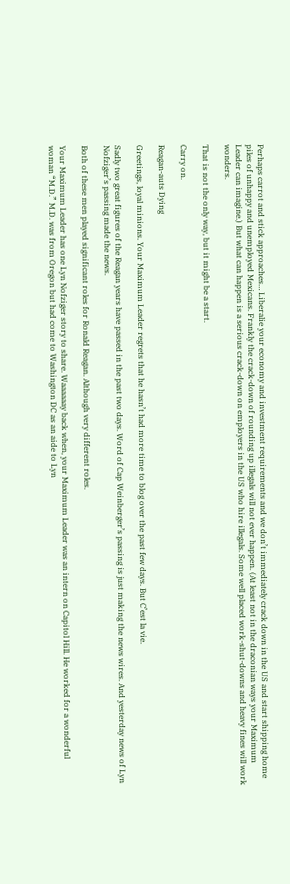Perhaps carrot and stick approaches… Liberalie your economy and investment requirements and we don’t immediately crack down in the US and start shipping home piles of unhappy and unemployed Mexicans. Frankly the crack-down of rounding up illegals will not ever happen. (At least not in the draconian ways your Maximum Leader can imagine.) But what can happen is a serious crack-down on employers in the US who hire illegals. Some well placed work-shut-downs and heavy fines will work wonders.

That is not the only way, but it might be a start.

Carry on.

Reagan-auts Dying

Greetings, loyal minions. Your Maximum Leader regrets that he hasn’t had more time to blog over the past few days. But C’est la vie.

Sadly two great figures of the Reagan years have passed in the past two days. Word of Cap Weinberger’s passing is just making the news wires. And yesterday news of Lyn Nofziger’s passing made the news.

Both of these men played significant roles for Ronald Reagan. Although very different roles.

Your Maximum Leader has one Lyn Nofziger story to share. Waaaaaay back when, your Maximum Leader was an intern on Capitol Hill. He worked for a wonderful woman “M.D.” M.D. was from Oregon but had come to Washington DC as an aide to Lyn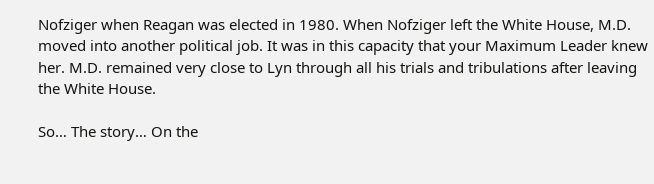Nofziger when Reagan was elected in 1980. When Nofziger left the White House, M.D. moved into another political job. It was in this capacity that your Maximum Leader knew her. M.D. remained very close to Lyn through all his trials and tribulations after leaving the White House.

So… The story… On the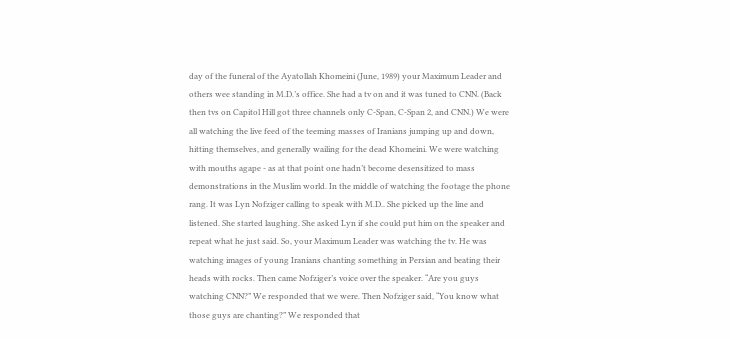day of the funeral of the Ayatollah Khomeini (June, 1989) your Maximum Leader and others wee standing in M.D.’s office. She had a tv on and it was tuned to CNN. (Back then tvs on Capitol Hill got three channels only C-Span, C-Span 2, and CNN.) We were all watching the live feed of the teeming masses of Iranians jumping up and down, hitting themselves, and generally wailing for the dead Khomeini. We were watching with mouths agape - as at that point one hadn’t become desensitized to mass demonstrations in the Muslim world. In the middle of watching the footage the phone rang. It was Lyn Nofziger calling to speak with M.D.. She picked up the line and listened. She started laughing. She asked Lyn if she could put him on the speaker and repeat what he just said. So, your Maximum Leader was watching the tv. He was watching images of young Iranians chanting something in Persian and beating their heads with rocks. Then came Nofziger’s voice over the speaker. “Are you guys watching CNN?” We responded that we were. Then Nofziger said, “You know what those guys are chanting?” We responded that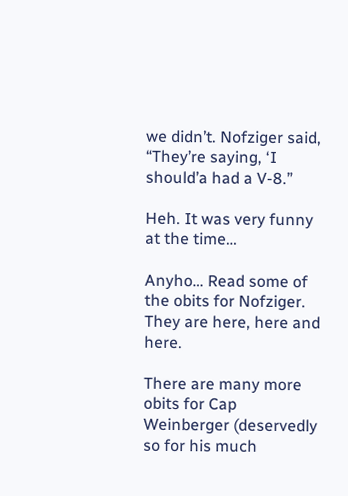we didn’t. Nofziger said, “They’re saying, ‘I should’a had a V-8.”

Heh. It was very funny at the time…

Anyho… Read some of the obits for Nofziger. They are here, here and here.

There are many more obits for Cap Weinberger (deservedly so for his much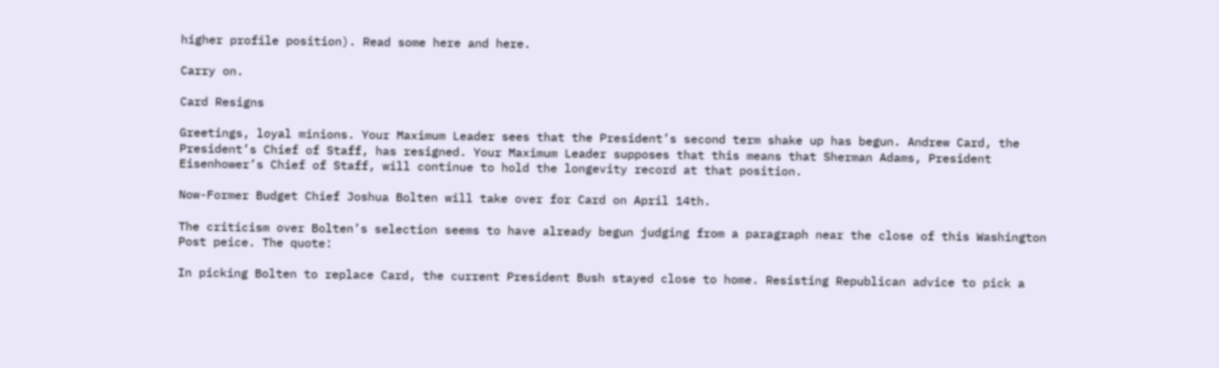higher profile position). Read some here and here.

Carry on.

Card Resigns

Greetings, loyal minions. Your Maximum Leader sees that the President’s second term shake up has begun. Andrew Card, the President’s Chief of Staff, has resigned. Your Maximum Leader supposes that this means that Sherman Adams, President Eisenhower’s Chief of Staff, will continue to hold the longevity record at that position.

Now-Former Budget Chief Joshua Bolten will take over for Card on April 14th.

The criticism over Bolten’s selection seems to have already begun judging from a paragraph near the close of this Washington Post peice. The quote:

In picking Bolten to replace Card, the current President Bush stayed close to home. Resisting Republican advice to pick a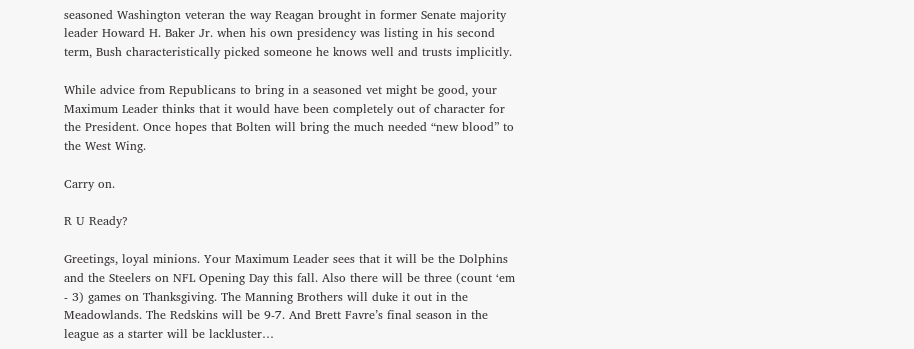seasoned Washington veteran the way Reagan brought in former Senate majority leader Howard H. Baker Jr. when his own presidency was listing in his second term, Bush characteristically picked someone he knows well and trusts implicitly.

While advice from Republicans to bring in a seasoned vet might be good, your Maximum Leader thinks that it would have been completely out of character for the President. Once hopes that Bolten will bring the much needed “new blood” to the West Wing.

Carry on.

R U Ready?

Greetings, loyal minions. Your Maximum Leader sees that it will be the Dolphins and the Steelers on NFL Opening Day this fall. Also there will be three (count ‘em - 3) games on Thanksgiving. The Manning Brothers will duke it out in the Meadowlands. The Redskins will be 9-7. And Brett Favre’s final season in the league as a starter will be lackluster…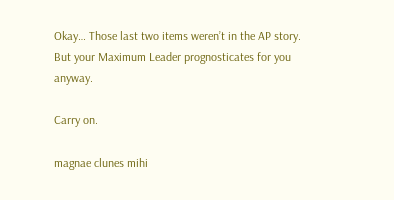Okay… Those last two items weren’t in the AP story. But your Maximum Leader prognosticates for you anyway.

Carry on.

magnae clunes mihi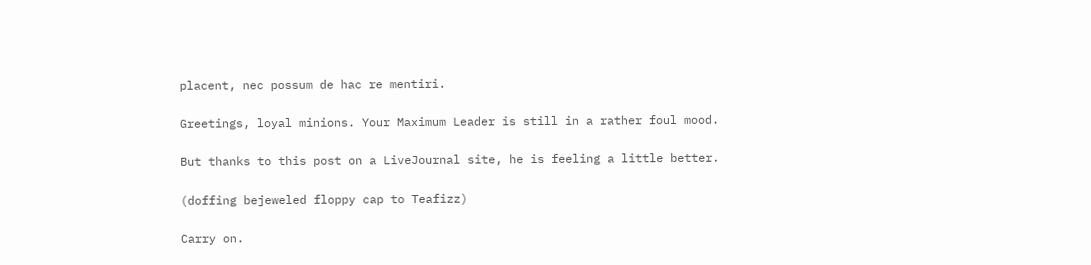placent, nec possum de hac re mentiri.

Greetings, loyal minions. Your Maximum Leader is still in a rather foul mood.

But thanks to this post on a LiveJournal site, he is feeling a little better.

(doffing bejeweled floppy cap to Teafizz)

Carry on.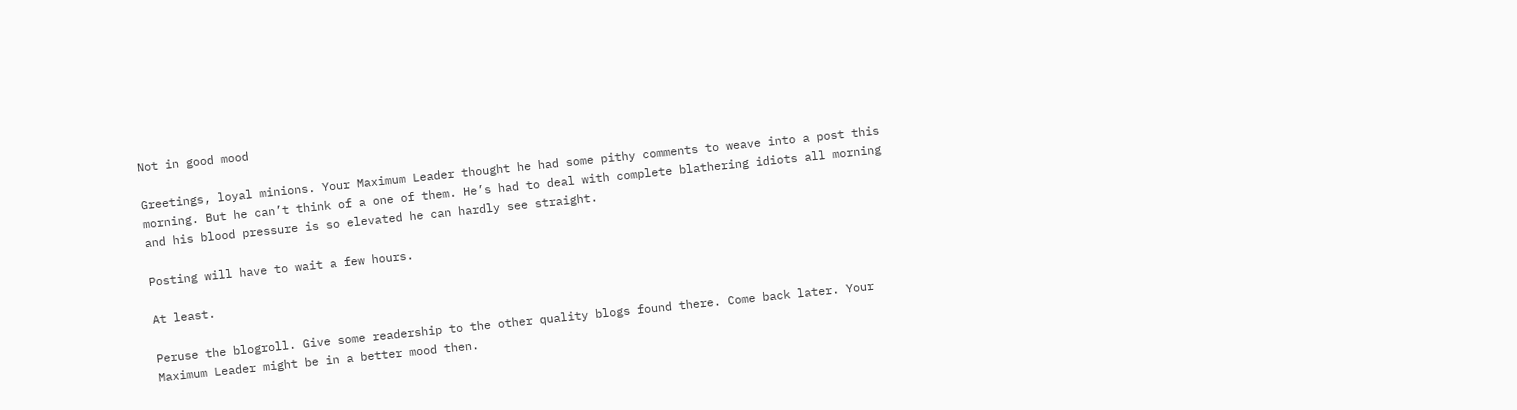Not in good mood

Greetings, loyal minions. Your Maximum Leader thought he had some pithy comments to weave into a post this morning. But he can’t think of a one of them. He’s had to deal with complete blathering idiots all morning and his blood pressure is so elevated he can hardly see straight.

Posting will have to wait a few hours.

At least.

Peruse the blogroll. Give some readership to the other quality blogs found there. Come back later. Your Maximum Leader might be in a better mood then.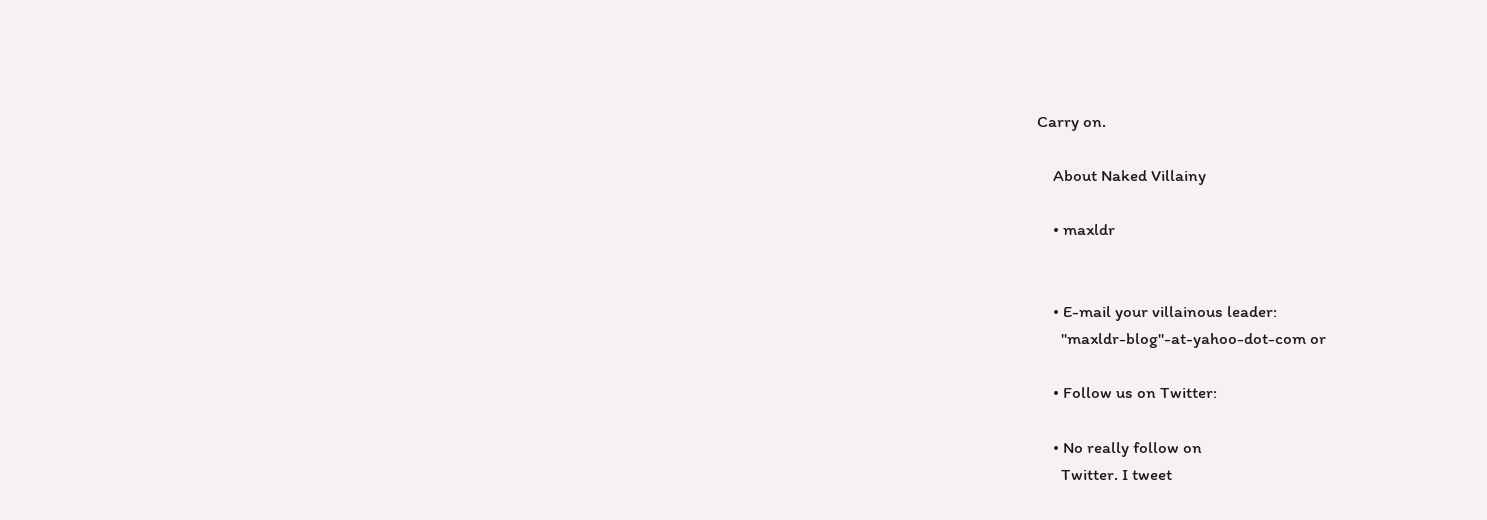Carry on.

    About Naked Villainy

    • maxldr


    • E-mail your villainous leader:
      "maxldr-blog"-at-yahoo-dot-com or

    • Follow us on Twitter:

    • No really follow on
      Twitter. I tweet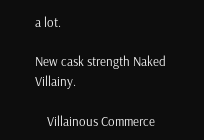a lot.

New cask strength Naked Villainy.

    Villainous Commerce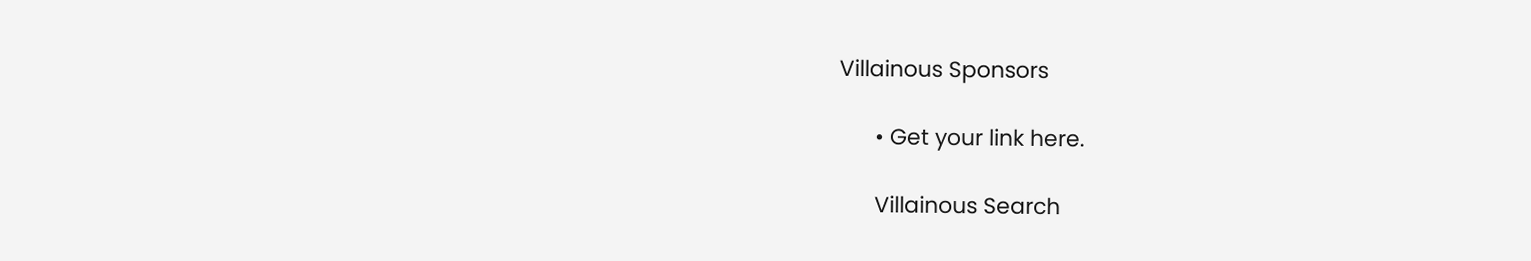Villainous Sponsors

      • Get your link here.

      Villainous Search